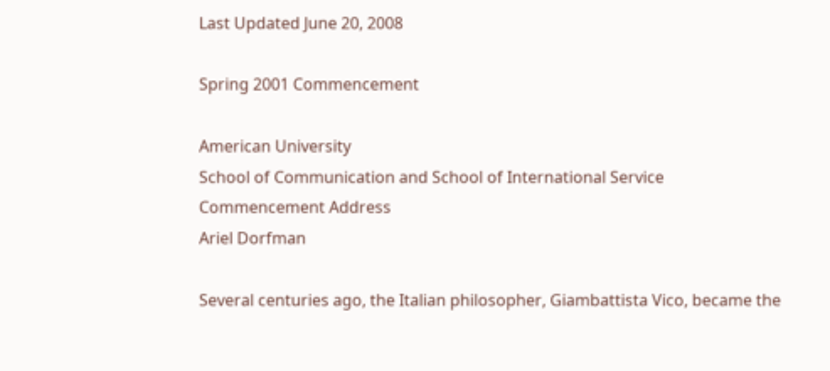Last Updated June 20, 2008

Spring 2001 Commencement

American University
School of Communication and School of International Service
Commencement Address
Ariel Dorfman

Several centuries ago, the Italian philosopher, Giambattista Vico, became the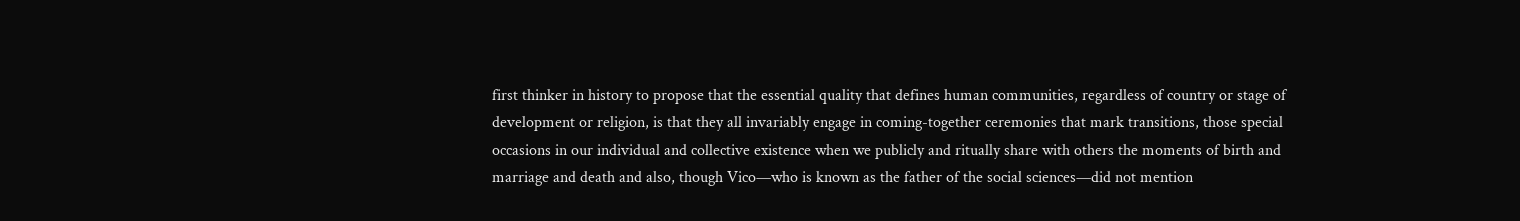first thinker in history to propose that the essential quality that defines human communities, regardless of country or stage of development or religion, is that they all invariably engage in coming-together ceremonies that mark transitions, those special occasions in our individual and collective existence when we publicly and ritually share with others the moments of birth and marriage and death and also, though Vico—who is known as the father of the social sciences—did not mention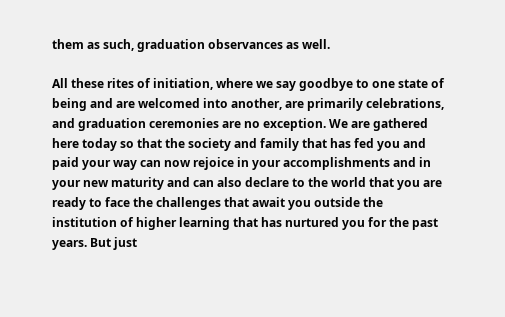them as such, graduation observances as well.

All these rites of initiation, where we say goodbye to one state of being and are welcomed into another, are primarily celebrations, and graduation ceremonies are no exception. We are gathered here today so that the society and family that has fed you and paid your way can now rejoice in your accomplishments and in your new maturity and can also declare to the world that you are ready to face the challenges that await you outside the institution of higher learning that has nurtured you for the past years. But just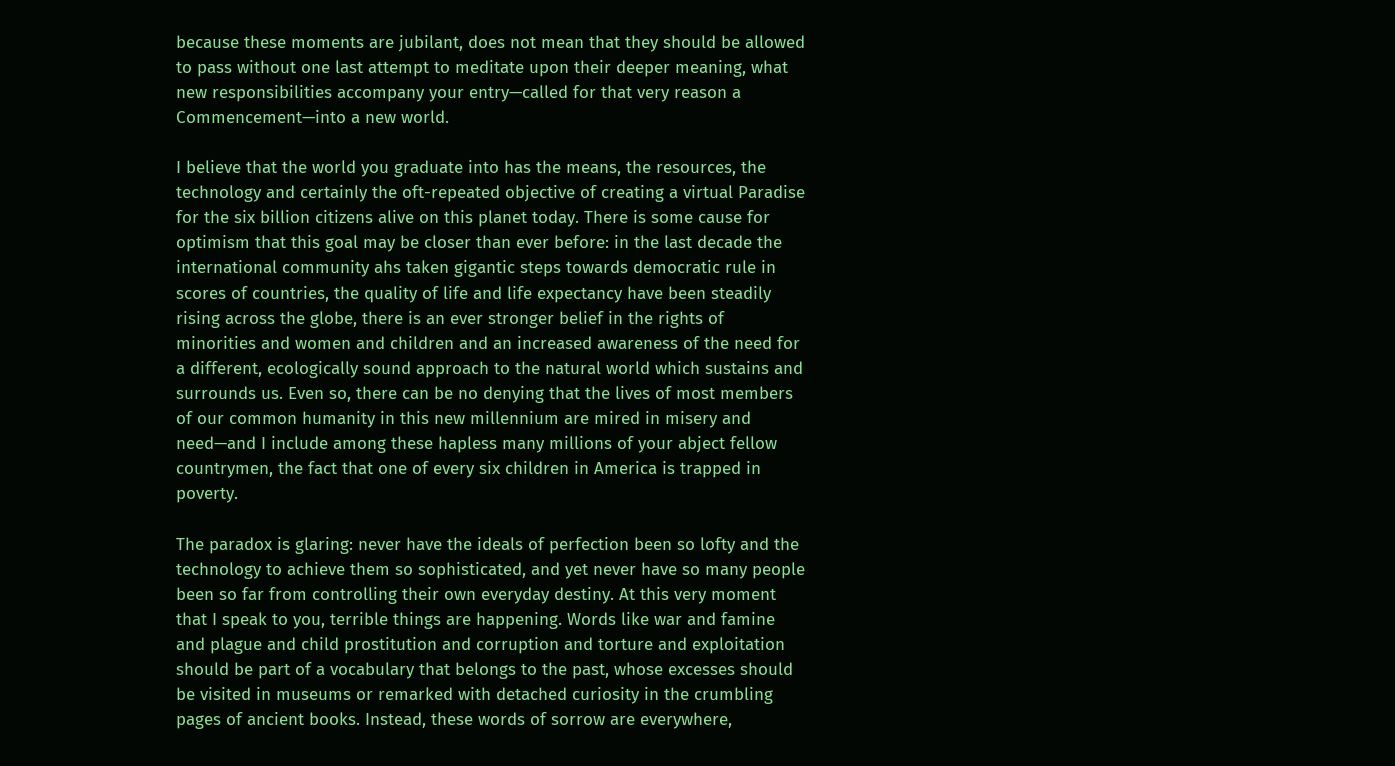because these moments are jubilant, does not mean that they should be allowed to pass without one last attempt to meditate upon their deeper meaning, what new responsibilities accompany your entry—called for that very reason a Commencement—into a new world.

I believe that the world you graduate into has the means, the resources, the technology and certainly the oft-repeated objective of creating a virtual Paradise for the six billion citizens alive on this planet today. There is some cause for optimism that this goal may be closer than ever before: in the last decade the international community ahs taken gigantic steps towards democratic rule in scores of countries, the quality of life and life expectancy have been steadily rising across the globe, there is an ever stronger belief in the rights of minorities and women and children and an increased awareness of the need for a different, ecologically sound approach to the natural world which sustains and surrounds us. Even so, there can be no denying that the lives of most members of our common humanity in this new millennium are mired in misery and need—and I include among these hapless many millions of your abject fellow countrymen, the fact that one of every six children in America is trapped in poverty.

The paradox is glaring: never have the ideals of perfection been so lofty and the technology to achieve them so sophisticated, and yet never have so many people been so far from controlling their own everyday destiny. At this very moment that I speak to you, terrible things are happening. Words like war and famine and plague and child prostitution and corruption and torture and exploitation should be part of a vocabulary that belongs to the past, whose excesses should be visited in museums or remarked with detached curiosity in the crumbling pages of ancient books. Instead, these words of sorrow are everywhere,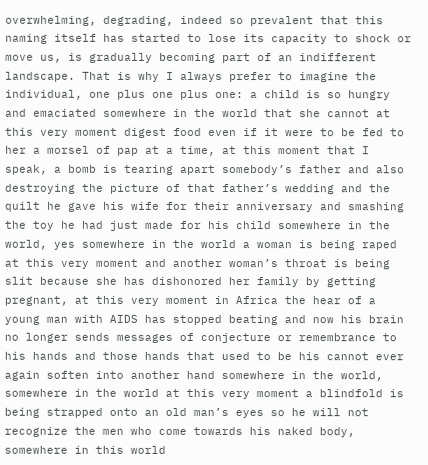overwhelming, degrading, indeed so prevalent that this naming itself has started to lose its capacity to shock or move us, is gradually becoming part of an indifferent landscape. That is why I always prefer to imagine the individual, one plus one plus one: a child is so hungry and emaciated somewhere in the world that she cannot at this very moment digest food even if it were to be fed to her a morsel of pap at a time, at this moment that I speak, a bomb is tearing apart somebody’s father and also destroying the picture of that father’s wedding and the quilt he gave his wife for their anniversary and smashing the toy he had just made for his child somewhere in the world, yes somewhere in the world a woman is being raped at this very moment and another woman’s throat is being slit because she has dishonored her family by getting pregnant, at this very moment in Africa the hear of a young man with AIDS has stopped beating and now his brain no longer sends messages of conjecture or remembrance to his hands and those hands that used to be his cannot ever again soften into another hand somewhere in the world, somewhere in the world at this very moment a blindfold is being strapped onto an old man’s eyes so he will not recognize the men who come towards his naked body, somewhere in this world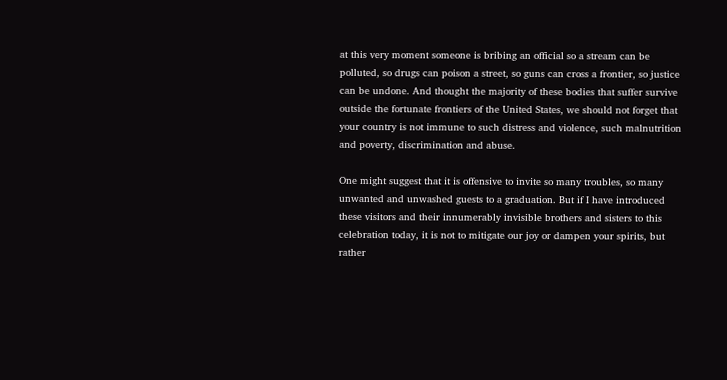at this very moment someone is bribing an official so a stream can be polluted, so drugs can poison a street, so guns can cross a frontier, so justice can be undone. And thought the majority of these bodies that suffer survive outside the fortunate frontiers of the United States, we should not forget that your country is not immune to such distress and violence, such malnutrition and poverty, discrimination and abuse.

One might suggest that it is offensive to invite so many troubles, so many unwanted and unwashed guests to a graduation. But if I have introduced these visitors and their innumerably invisible brothers and sisters to this celebration today, it is not to mitigate our joy or dampen your spirits, but rather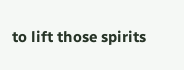to lift those spirits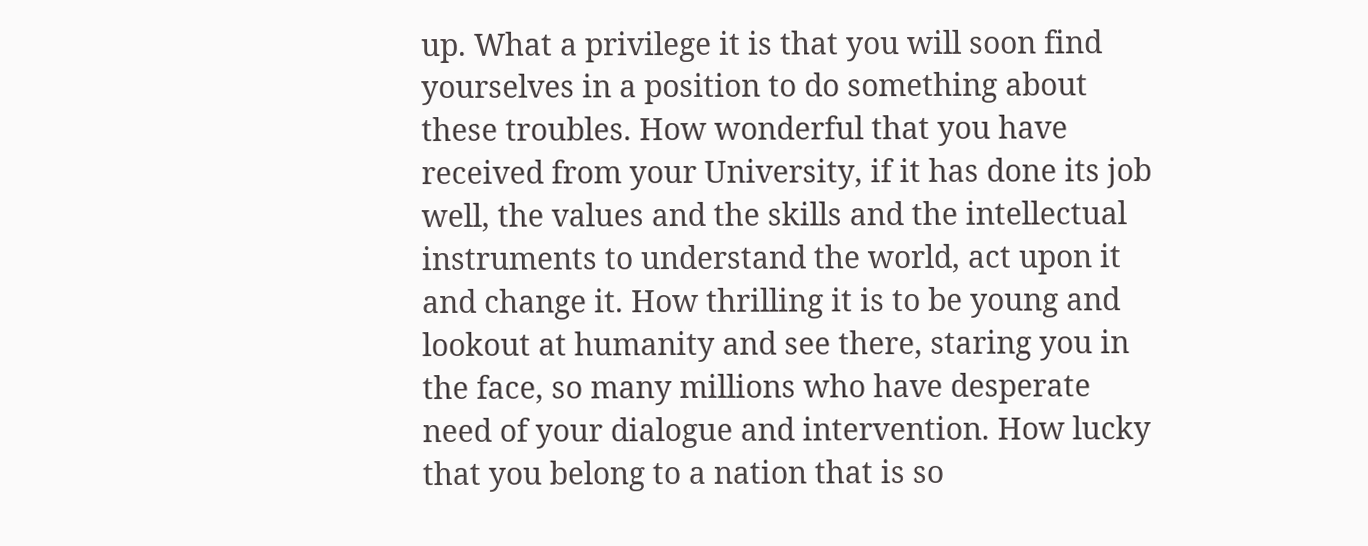up. What a privilege it is that you will soon find yourselves in a position to do something about these troubles. How wonderful that you have received from your University, if it has done its job well, the values and the skills and the intellectual instruments to understand the world, act upon it and change it. How thrilling it is to be young and lookout at humanity and see there, staring you in the face, so many millions who have desperate need of your dialogue and intervention. How lucky that you belong to a nation that is so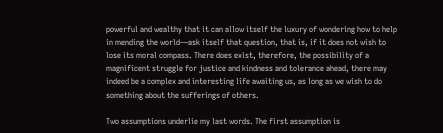powerful and wealthy that it can allow itself the luxury of wondering how to help in mending the world—ask itself that question, that is, if it does not wish to lose its moral compass. There does exist, therefore, the possibility of a magnificent struggle for justice and kindness and tolerance ahead, there may indeed be a complex and interesting life awaiting us, as long as we wish to do something about the sufferings of others.

Two assumptions underlie my last words. The first assumption is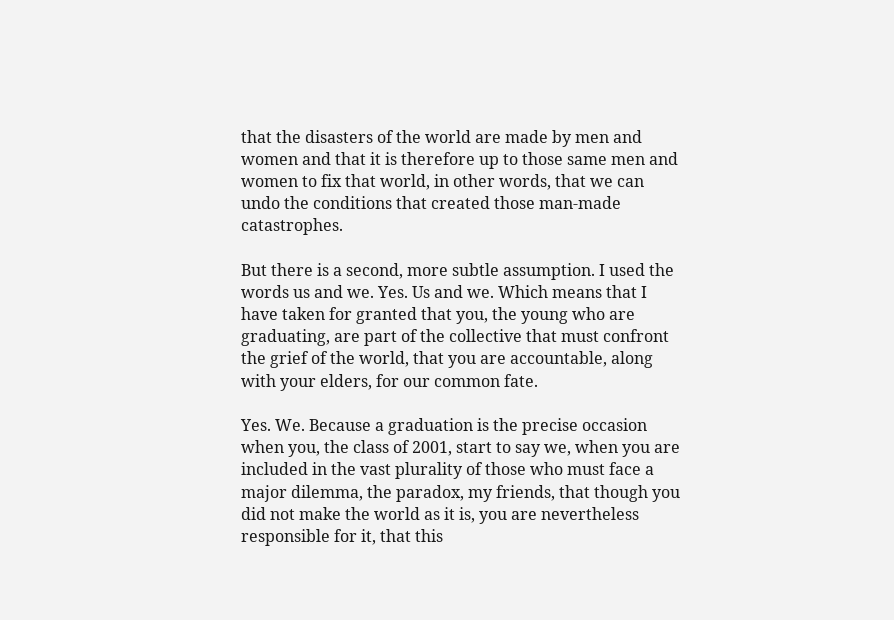that the disasters of the world are made by men and women and that it is therefore up to those same men and women to fix that world, in other words, that we can undo the conditions that created those man-made catastrophes.

But there is a second, more subtle assumption. I used the words us and we. Yes. Us and we. Which means that I have taken for granted that you, the young who are graduating, are part of the collective that must confront the grief of the world, that you are accountable, along with your elders, for our common fate.

Yes. We. Because a graduation is the precise occasion when you, the class of 2001, start to say we, when you are included in the vast plurality of those who must face a major dilemma, the paradox, my friends, that though you did not make the world as it is, you are nevertheless responsible for it, that this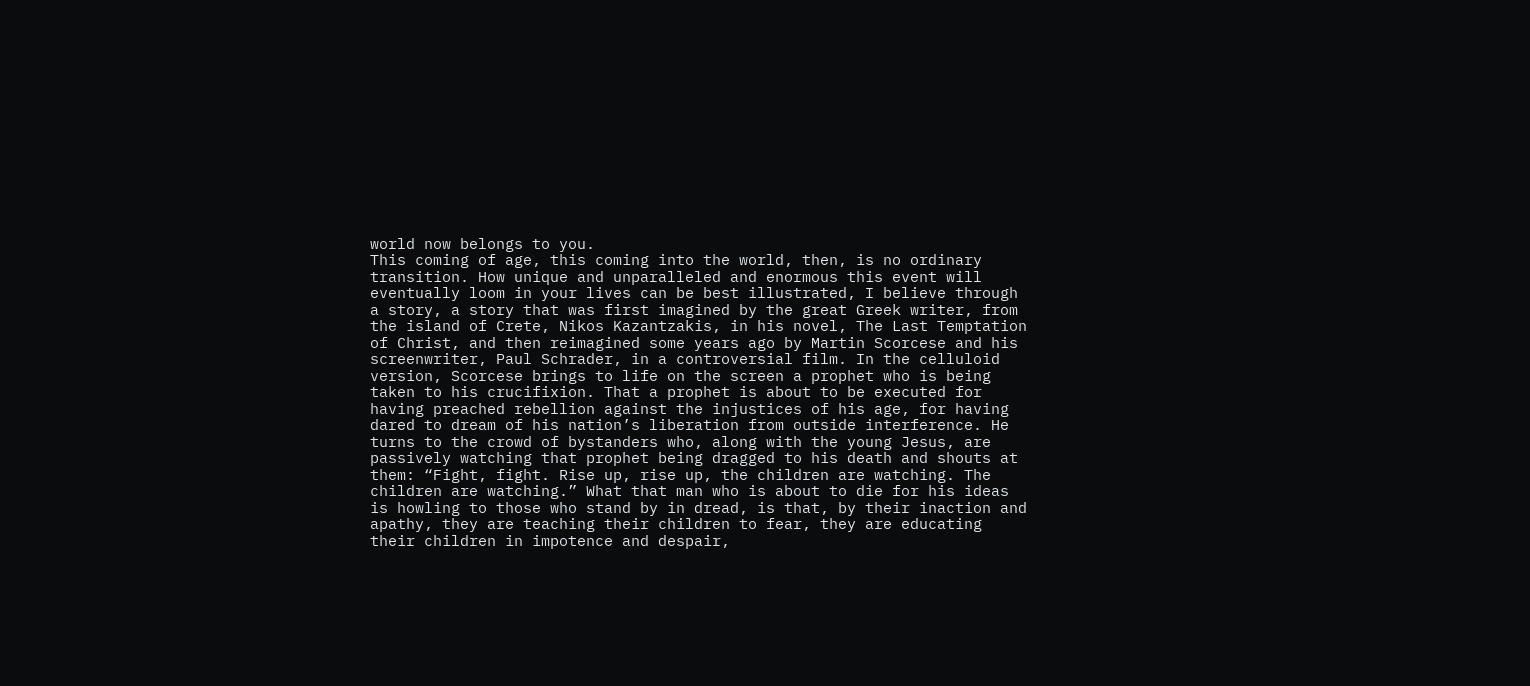world now belongs to you.
This coming of age, this coming into the world, then, is no ordinary transition. How unique and unparalleled and enormous this event will eventually loom in your lives can be best illustrated, I believe through a story, a story that was first imagined by the great Greek writer, from the island of Crete, Nikos Kazantzakis, in his novel, The Last Temptation of Christ, and then reimagined some years ago by Martin Scorcese and his screenwriter, Paul Schrader, in a controversial film. In the celluloid version, Scorcese brings to life on the screen a prophet who is being taken to his crucifixion. That a prophet is about to be executed for having preached rebellion against the injustices of his age, for having dared to dream of his nation’s liberation from outside interference. He turns to the crowd of bystanders who, along with the young Jesus, are passively watching that prophet being dragged to his death and shouts at them: “Fight, fight. Rise up, rise up, the children are watching. The children are watching.” What that man who is about to die for his ideas is howling to those who stand by in dread, is that, by their inaction and apathy, they are teaching their children to fear, they are educating their children in impotence and despair,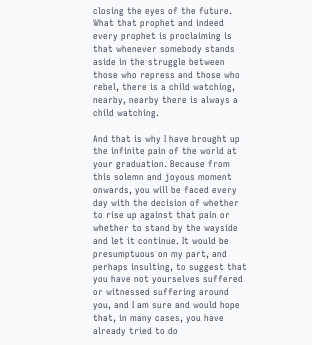closing the eyes of the future. What that prophet and indeed every prophet is proclaiming is that whenever somebody stands aside in the struggle between those who repress and those who rebel, there is a child watching, nearby, nearby there is always a child watching.

And that is why I have brought up the infinite pain of the world at your graduation. Because from this solemn and joyous moment onwards, you will be faced every day with the decision of whether to rise up against that pain or whether to stand by the wayside and let it continue. It would be presumptuous on my part, and perhaps insulting, to suggest that you have not yourselves suffered or witnessed suffering around you, and I am sure and would hope that, in many cases, you have already tried to do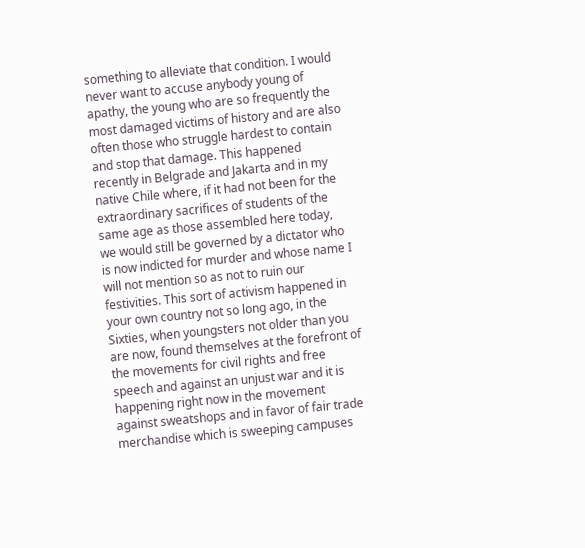something to alleviate that condition. I would never want to accuse anybody young of apathy, the young who are so frequently the most damaged victims of history and are also often those who struggle hardest to contain and stop that damage. This happened recently in Belgrade and Jakarta and in my native Chile where, if it had not been for the extraordinary sacrifices of students of the same age as those assembled here today, we would still be governed by a dictator who is now indicted for murder and whose name I will not mention so as not to ruin our festivities. This sort of activism happened in your own country not so long ago, in the Sixties, when youngsters not older than you are now, found themselves at the forefront of the movements for civil rights and free speech and against an unjust war and it is happening right now in the movement against sweatshops and in favor of fair trade merchandise which is sweeping campuses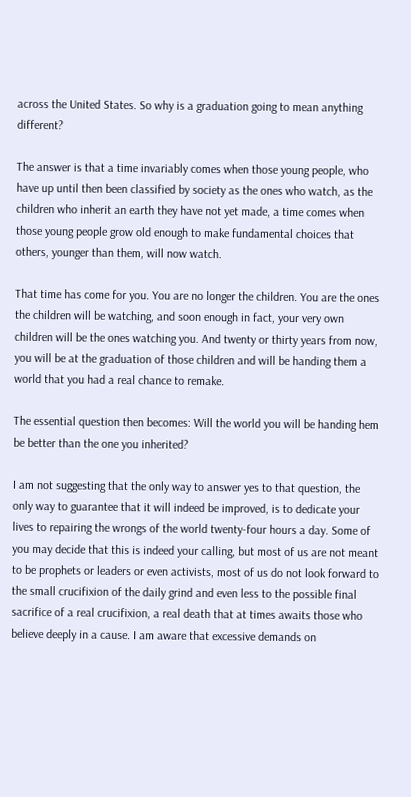across the United States. So why is a graduation going to mean anything different?

The answer is that a time invariably comes when those young people, who have up until then been classified by society as the ones who watch, as the children who inherit an earth they have not yet made, a time comes when those young people grow old enough to make fundamental choices that others, younger than them, will now watch.

That time has come for you. You are no longer the children. You are the ones the children will be watching, and soon enough in fact, your very own children will be the ones watching you. And twenty or thirty years from now, you will be at the graduation of those children and will be handing them a world that you had a real chance to remake.

The essential question then becomes: Will the world you will be handing hem be better than the one you inherited?

I am not suggesting that the only way to answer yes to that question, the only way to guarantee that it will indeed be improved, is to dedicate your lives to repairing the wrongs of the world twenty-four hours a day. Some of you may decide that this is indeed your calling, but most of us are not meant to be prophets or leaders or even activists, most of us do not look forward to the small crucifixion of the daily grind and even less to the possible final sacrifice of a real crucifixion, a real death that at times awaits those who believe deeply in a cause. I am aware that excessive demands on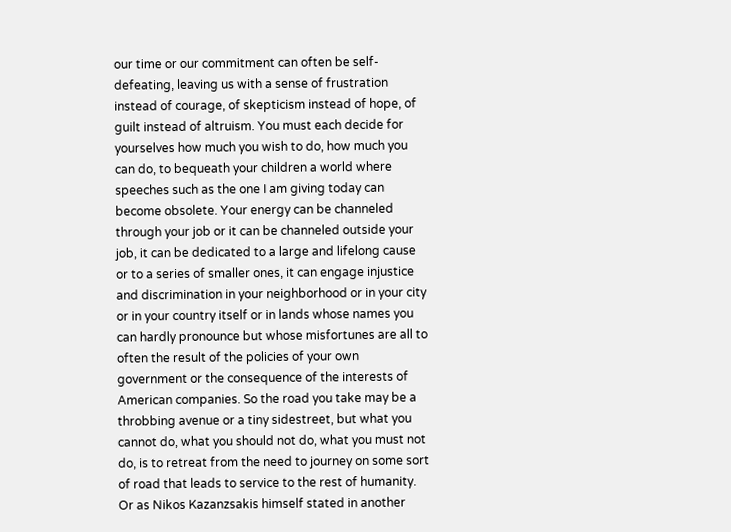our time or our commitment can often be self-defeating, leaving us with a sense of frustration instead of courage, of skepticism instead of hope, of guilt instead of altruism. You must each decide for yourselves how much you wish to do, how much you can do, to bequeath your children a world where speeches such as the one I am giving today can become obsolete. Your energy can be channeled through your job or it can be channeled outside your job, it can be dedicated to a large and lifelong cause or to a series of smaller ones, it can engage injustice and discrimination in your neighborhood or in your city or in your country itself or in lands whose names you can hardly pronounce but whose misfortunes are all to often the result of the policies of your own government or the consequence of the interests of American companies. So the road you take may be a throbbing avenue or a tiny sidestreet, but what you cannot do, what you should not do, what you must not do, is to retreat from the need to journey on some sort of road that leads to service to the rest of humanity. Or as Nikos Kazanzsakis himself stated in another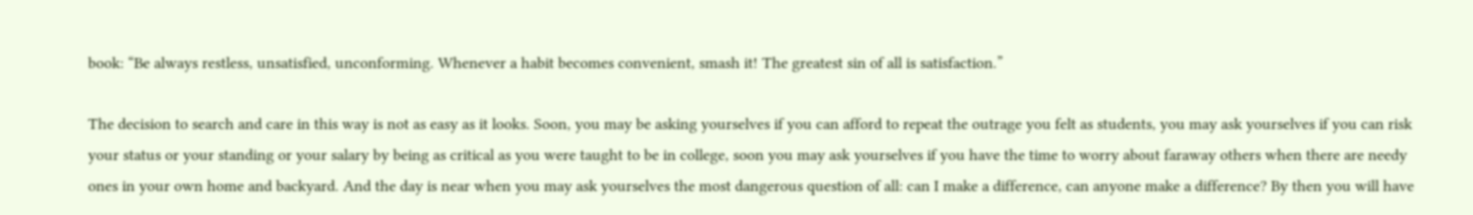book: “Be always restless, unsatisfied, unconforming. Whenever a habit becomes convenient, smash it! The greatest sin of all is satisfaction.”

The decision to search and care in this way is not as easy as it looks. Soon, you may be asking yourselves if you can afford to repeat the outrage you felt as students, you may ask yourselves if you can risk your status or your standing or your salary by being as critical as you were taught to be in college, soon you may ask yourselves if you have the time to worry about faraway others when there are needy ones in your own home and backyard. And the day is near when you may ask yourselves the most dangerous question of all: can I make a difference, can anyone make a difference? By then you will have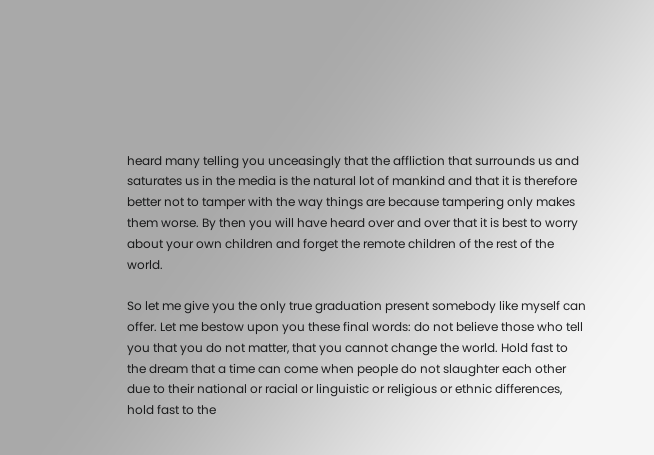heard many telling you unceasingly that the affliction that surrounds us and saturates us in the media is the natural lot of mankind and that it is therefore better not to tamper with the way things are because tampering only makes them worse. By then you will have heard over and over that it is best to worry about your own children and forget the remote children of the rest of the world.

So let me give you the only true graduation present somebody like myself can offer. Let me bestow upon you these final words: do not believe those who tell you that you do not matter, that you cannot change the world. Hold fast to the dream that a time can come when people do not slaughter each other due to their national or racial or linguistic or religious or ethnic differences, hold fast to the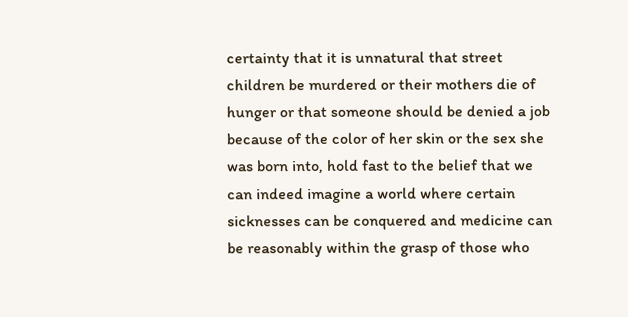certainty that it is unnatural that street children be murdered or their mothers die of hunger or that someone should be denied a job because of the color of her skin or the sex she was born into, hold fast to the belief that we can indeed imagine a world where certain sicknesses can be conquered and medicine can be reasonably within the grasp of those who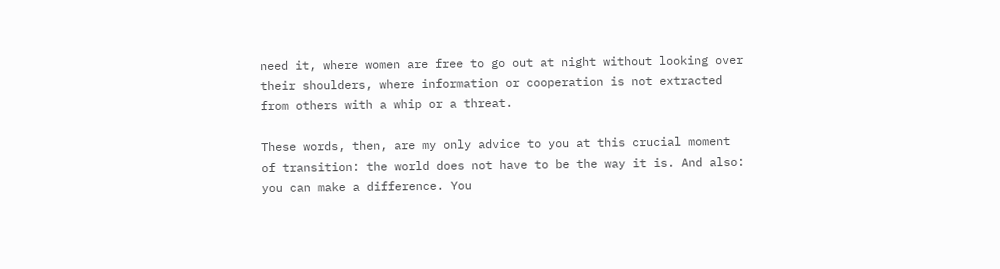need it, where women are free to go out at night without looking over their shoulders, where information or cooperation is not extracted from others with a whip or a threat.

These words, then, are my only advice to you at this crucial moment of transition: the world does not have to be the way it is. And also: you can make a difference. You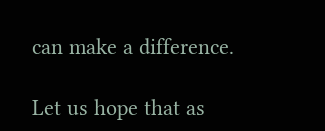can make a difference.

Let us hope that as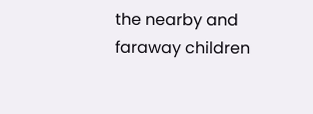the nearby and faraway children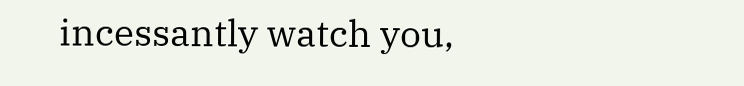incessantly watch you,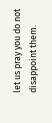let us pray you do not disappoint them.